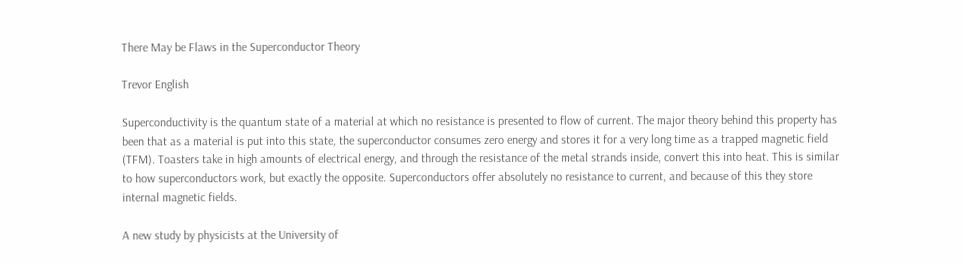There May be Flaws in the Superconductor Theory

Trevor English

Superconductivity is the quantum state of a material at which no resistance is presented to flow of current. The major theory behind this property has been that as a material is put into this state, the superconductor consumes zero energy and stores it for a very long time as a trapped magnetic field (TFM). Toasters take in high amounts of electrical energy, and through the resistance of the metal strands inside, convert this into heat. This is similar to how superconductors work, but exactly the opposite. Superconductors offer absolutely no resistance to current, and because of this they store internal magnetic fields.

A new study by physicists at the University of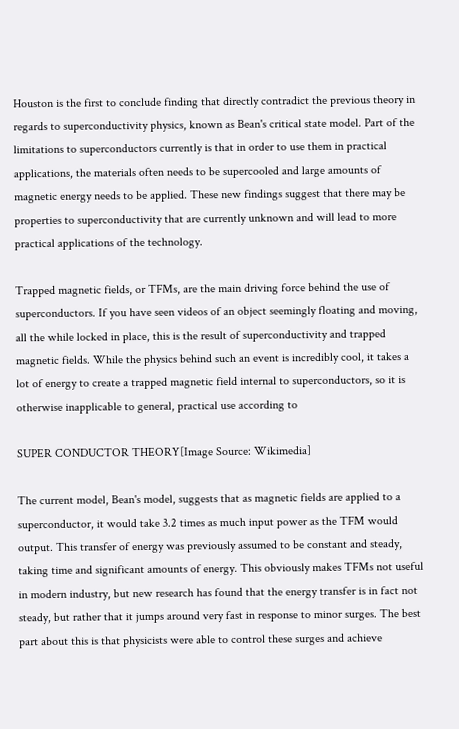Houston is the first to conclude finding that directly contradict the previous theory in regards to superconductivity physics, known as Bean's critical state model. Part of the limitations to superconductors currently is that in order to use them in practical applications, the materials often needs to be supercooled and large amounts of magnetic energy needs to be applied. These new findings suggest that there may be properties to superconductivity that are currently unknown and will lead to more practical applications of the technology.

Trapped magnetic fields, or TFMs, are the main driving force behind the use of superconductors. If you have seen videos of an object seemingly floating and moving, all the while locked in place, this is the result of superconductivity and trapped magnetic fields. While the physics behind such an event is incredibly cool, it takes a lot of energy to create a trapped magnetic field internal to superconductors, so it is otherwise inapplicable to general, practical use according to

SUPER CONDUCTOR THEORY[Image Source: Wikimedia]

The current model, Bean's model, suggests that as magnetic fields are applied to a superconductor, it would take 3.2 times as much input power as the TFM would output. This transfer of energy was previously assumed to be constant and steady, taking time and significant amounts of energy. This obviously makes TFMs not useful in modern industry, but new research has found that the energy transfer is in fact not steady, but rather that it jumps around very fast in response to minor surges. The best part about this is that physicists were able to control these surges and achieve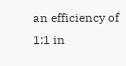an efficiency of 1:1 in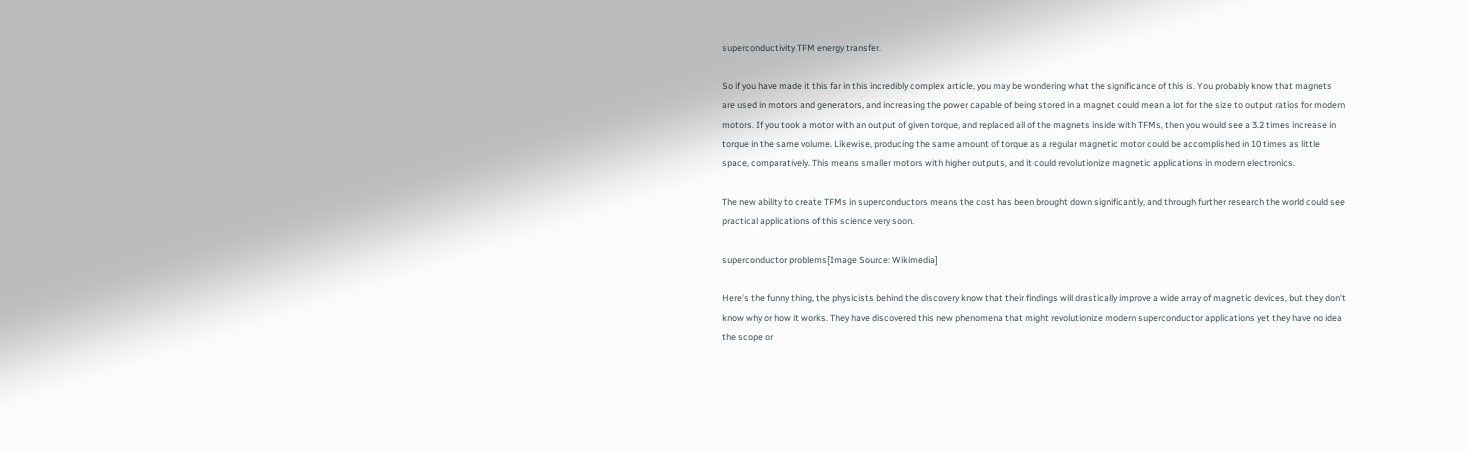superconductivity TFM energy transfer.

So if you have made it this far in this incredibly complex article, you may be wondering what the significance of this is. You probably know that magnets are used in motors and generators, and increasing the power capable of being stored in a magnet could mean a lot for the size to output ratios for modern motors. If you took a motor with an output of given torque, and replaced all of the magnets inside with TFMs, then you would see a 3.2 times increase in torque in the same volume. Likewise, producing the same amount of torque as a regular magnetic motor could be accomplished in 10 times as little space, comparatively. This means smaller motors with higher outputs, and it could revolutionize magnetic applications in modern electronics.

The new ability to create TFMs in superconductors means the cost has been brought down significantly, and through further research the world could see practical applications of this science very soon.

superconductor problems[Image Source: Wikimedia]

Here's the funny thing, the physicists behind the discovery know that their findings will drastically improve a wide array of magnetic devices, but they don't know why or how it works. They have discovered this new phenomena that might revolutionize modern superconductor applications yet they have no idea the scope or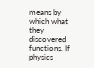means by which what they discovered functions. If physics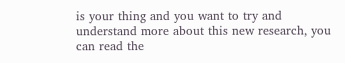is your thing and you want to try and understand more about this new research, you can read the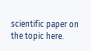scientific paper on the topic here.